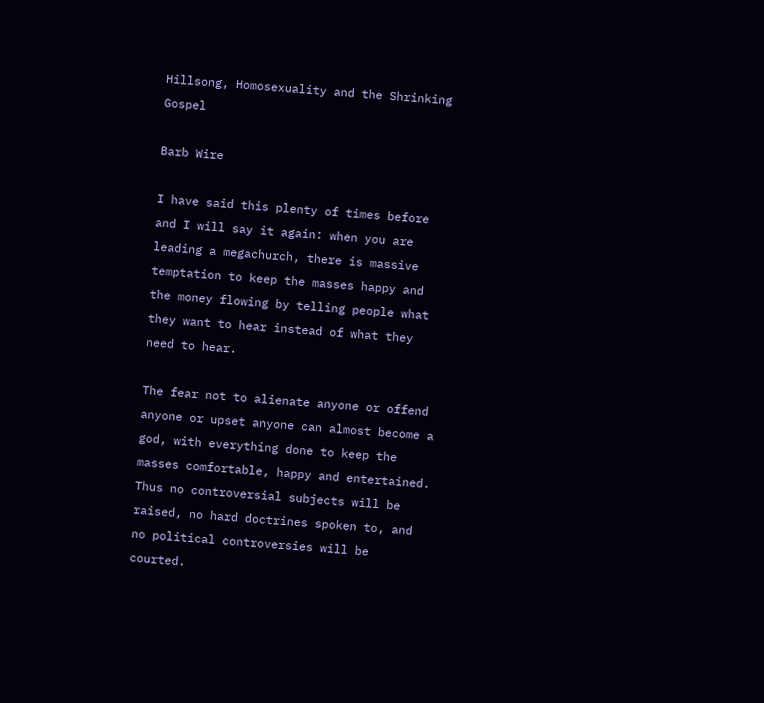Hillsong, Homosexuality and the Shrinking Gospel

Barb Wire

I have said this plenty of times before and I will say it again: when you are leading a megachurch, there is massive temptation to keep the masses happy and the money flowing by telling people what they want to hear instead of what they need to hear.

The fear not to alienate anyone or offend anyone or upset anyone can almost become a god, with everything done to keep the masses comfortable, happy and entertained. Thus no controversial subjects will be raised, no hard doctrines spoken to, and no political controversies will be courted.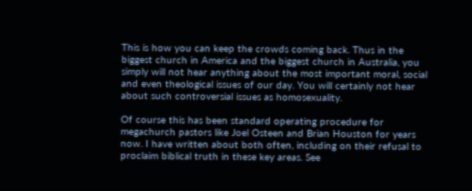This is how you can keep the crowds coming back. Thus in the biggest church in America and the biggest church in Australia, you simply will not hear anything about the most important moral, social and even theological issues of our day. You will certainly not hear about such controversial issues as homosexuality.

Of course this has been standard operating procedure for megachurch pastors like Joel Osteen and Brian Houston for years now. I have written about both often, including on their refusal to proclaim biblical truth in these key areas. See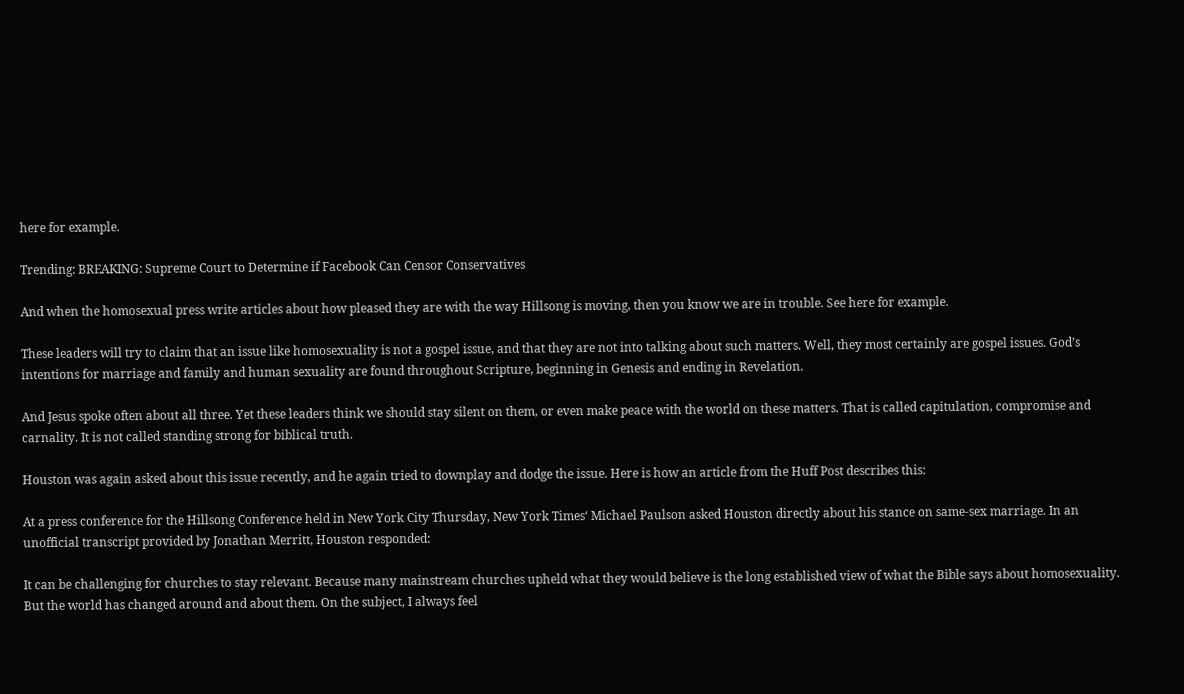here for example.

Trending: BREAKING: Supreme Court to Determine if Facebook Can Censor Conservatives

And when the homosexual press write articles about how pleased they are with the way Hillsong is moving, then you know we are in trouble. See here for example.

These leaders will try to claim that an issue like homosexuality is not a gospel issue, and that they are not into talking about such matters. Well, they most certainly are gospel issues. God’s intentions for marriage and family and human sexuality are found throughout Scripture, beginning in Genesis and ending in Revelation.

And Jesus spoke often about all three. Yet these leaders think we should stay silent on them, or even make peace with the world on these matters. That is called capitulation, compromise and carnality. It is not called standing strong for biblical truth.

Houston was again asked about this issue recently, and he again tried to downplay and dodge the issue. Here is how an article from the Huff Post describes this:

At a press conference for the Hillsong Conference held in New York City Thursday, New York Times‘ Michael Paulson asked Houston directly about his stance on same-sex marriage. In an unofficial transcript provided by Jonathan Merritt, Houston responded:

It can be challenging for churches to stay relevant. Because many mainstream churches upheld what they would believe is the long established view of what the Bible says about homosexuality. But the world has changed around and about them. On the subject, I always feel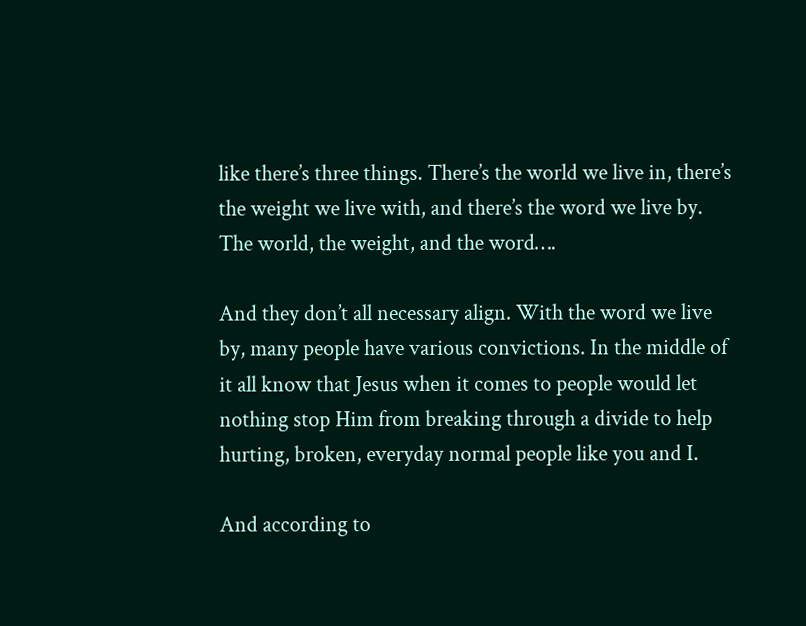like there’s three things. There’s the world we live in, there’s the weight we live with, and there’s the word we live by. The world, the weight, and the word….

And they don’t all necessary align. With the word we live by, many people have various convictions. In the middle of it all know that Jesus when it comes to people would let nothing stop Him from breaking through a divide to help hurting, broken, everyday normal people like you and I.

And according to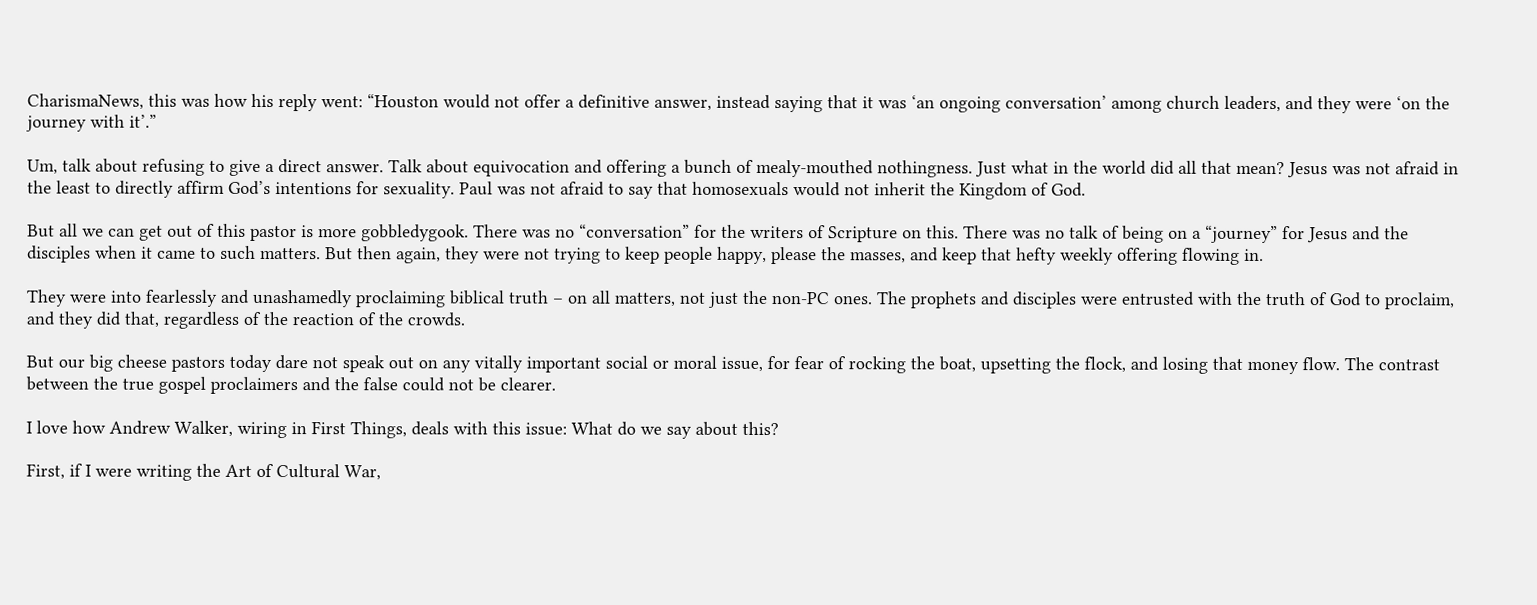CharismaNews, this was how his reply went: “Houston would not offer a definitive answer, instead saying that it was ‘an ongoing conversation’ among church leaders, and they were ‘on the journey with it’.”

Um, talk about refusing to give a direct answer. Talk about equivocation and offering a bunch of mealy-mouthed nothingness. Just what in the world did all that mean? Jesus was not afraid in the least to directly affirm God’s intentions for sexuality. Paul was not afraid to say that homosexuals would not inherit the Kingdom of God.

But all we can get out of this pastor is more gobbledygook. There was no “conversation” for the writers of Scripture on this. There was no talk of being on a “journey” for Jesus and the disciples when it came to such matters. But then again, they were not trying to keep people happy, please the masses, and keep that hefty weekly offering flowing in.

They were into fearlessly and unashamedly proclaiming biblical truth – on all matters, not just the non-PC ones. The prophets and disciples were entrusted with the truth of God to proclaim, and they did that, regardless of the reaction of the crowds.

But our big cheese pastors today dare not speak out on any vitally important social or moral issue, for fear of rocking the boat, upsetting the flock, and losing that money flow. The contrast between the true gospel proclaimers and the false could not be clearer.

I love how Andrew Walker, wiring in First Things, deals with this issue: What do we say about this?

First, if I were writing the Art of Cultural War,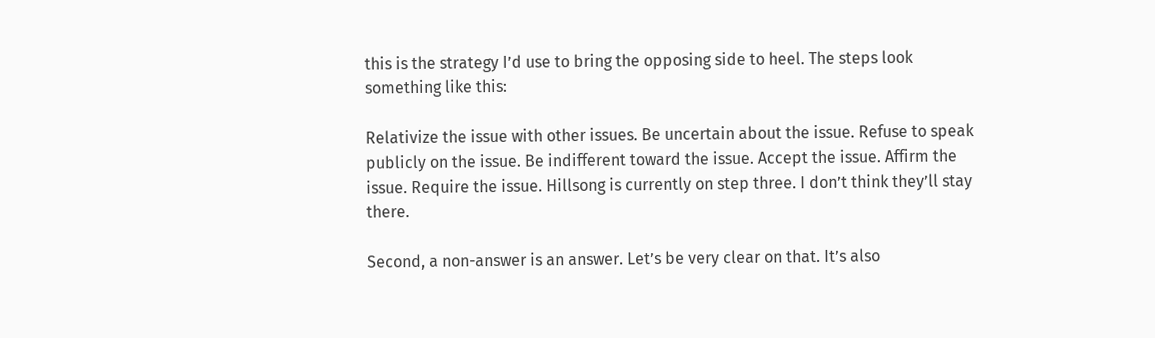this is the strategy I’d use to bring the opposing side to heel. The steps look something like this:

Relativize the issue with other issues. Be uncertain about the issue. Refuse to speak publicly on the issue. Be indifferent toward the issue. Accept the issue. Affirm the issue. Require the issue. Hillsong is currently on step three. I don’t think they’ll stay there.

Second, a non-answer is an answer. Let’s be very clear on that. It’s also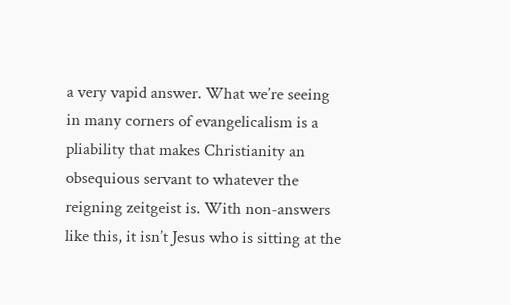a very vapid answer. What we’re seeing in many corners of evangelicalism is a pliability that makes Christianity an obsequious servant to whatever the reigning zeitgeist is. With non-answers like this, it isn’t Jesus who is sitting at the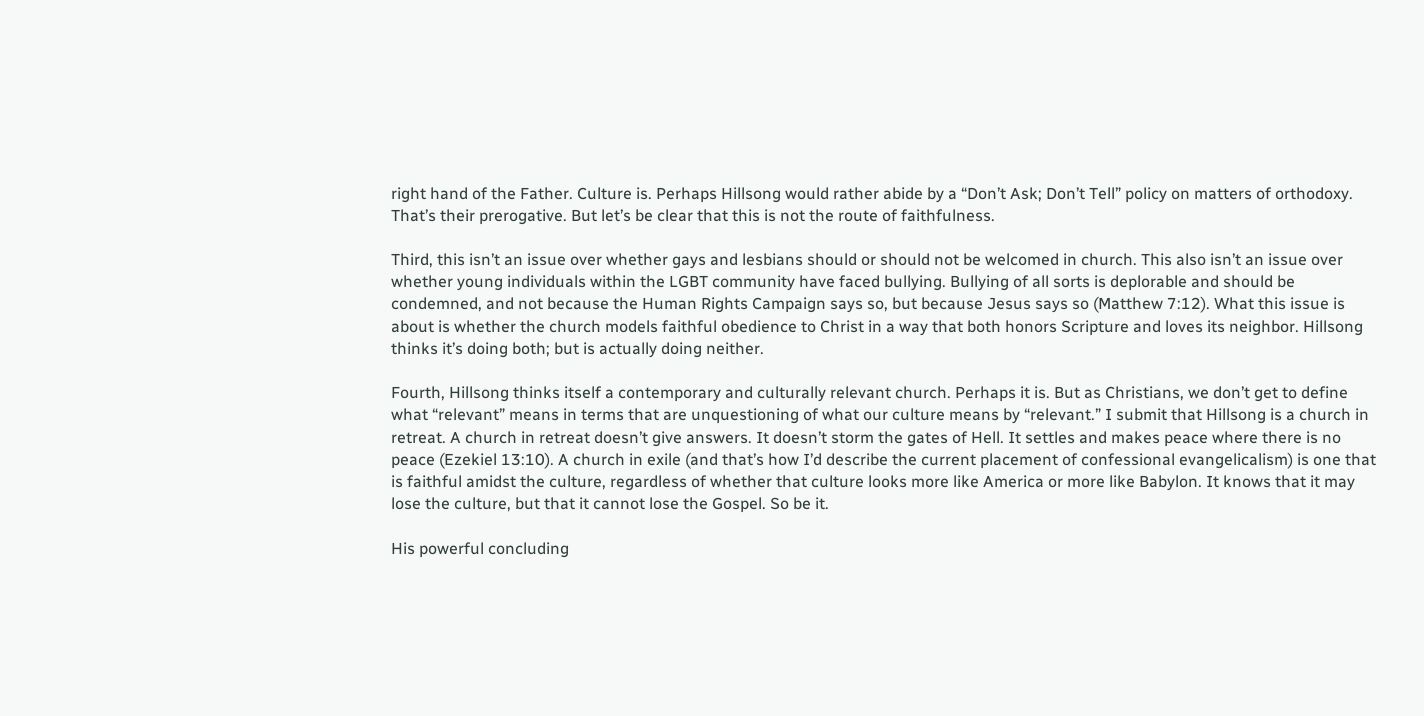right hand of the Father. Culture is. Perhaps Hillsong would rather abide by a “Don’t Ask; Don’t Tell” policy on matters of orthodoxy. That’s their prerogative. But let’s be clear that this is not the route of faithfulness.

Third, this isn’t an issue over whether gays and lesbians should or should not be welcomed in church. This also isn’t an issue over whether young individuals within the LGBT community have faced bullying. Bullying of all sorts is deplorable and should be condemned, and not because the Human Rights Campaign says so, but because Jesus says so (Matthew 7:12). What this issue is about is whether the church models faithful obedience to Christ in a way that both honors Scripture and loves its neighbor. Hillsong thinks it’s doing both; but is actually doing neither.

Fourth, Hillsong thinks itself a contemporary and culturally relevant church. Perhaps it is. But as Christians, we don’t get to define what “relevant” means in terms that are unquestioning of what our culture means by “relevant.” I submit that Hillsong is a church in retreat. A church in retreat doesn’t give answers. It doesn’t storm the gates of Hell. It settles and makes peace where there is no peace (Ezekiel 13:10). A church in exile (and that’s how I’d describe the current placement of confessional evangelicalism) is one that is faithful amidst the culture, regardless of whether that culture looks more like America or more like Babylon. It knows that it may lose the culture, but that it cannot lose the Gospel. So be it.

His powerful concluding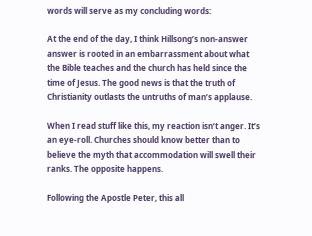words will serve as my concluding words:

At the end of the day, I think Hillsong’s non-answer answer is rooted in an embarrassment about what the Bible teaches and the church has held since the time of Jesus. The good news is that the truth of Christianity outlasts the untruths of man’s applause.

When I read stuff like this, my reaction isn’t anger. It’s an eye-roll. Churches should know better than to believe the myth that accommodation will swell their ranks. The opposite happens.

Following the Apostle Peter, this all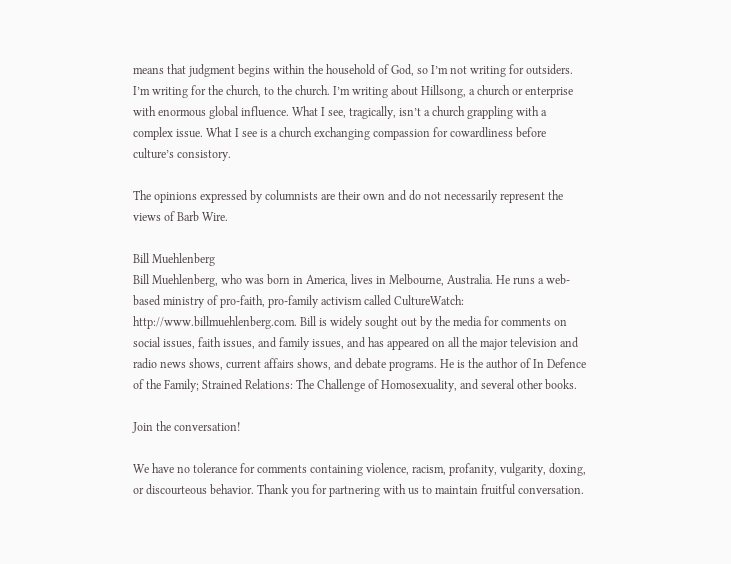means that judgment begins within the household of God, so I’m not writing for outsiders. I’m writing for the church, to the church. I’m writing about Hillsong, a church or enterprise with enormous global influence. What I see, tragically, isn’t a church grappling with a complex issue. What I see is a church exchanging compassion for cowardliness before culture’s consistory.

The opinions expressed by columnists are their own and do not necessarily represent the views of Barb Wire.

Bill Muehlenberg
Bill Muehlenberg, who was born in America, lives in Melbourne, Australia. He runs a web-based ministry of pro-faith, pro-family activism called CultureWatch: http://www.billmuehlenberg.com. Bill is widely sought out by the media for comments on social issues, faith issues, and family issues, and has appeared on all the major television and radio news shows, current affairs shows, and debate programs. He is the author of In Defence of the Family; Strained Relations: The Challenge of Homosexuality, and several other books.

Join the conversation!

We have no tolerance for comments containing violence, racism, profanity, vulgarity, doxing, or discourteous behavior. Thank you for partnering with us to maintain fruitful conversation.